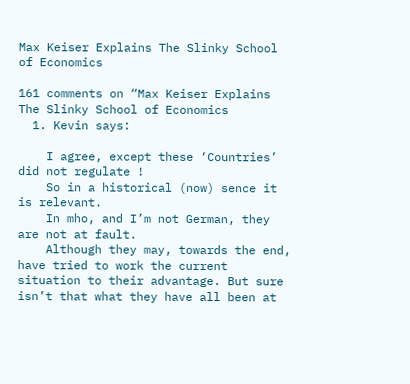Max Keiser Explains The Slinky School of Economics

161 comments on “Max Keiser Explains The Slinky School of Economics
  1. Kevin says:

    I agree, except these ‘Countries’ did not regulate !
    So in a historical (now) sence it is relevant.
    In mho, and I’m not German, they are not at fault.
    Although they may, towards the end, have tried to work the current situation to their advantage. But sure isn’t that what they have all been at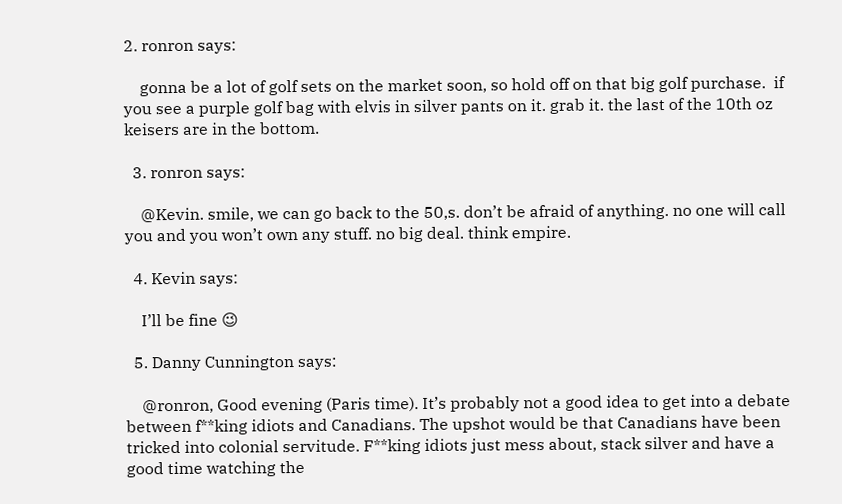2. ronron says:

    gonna be a lot of golf sets on the market soon, so hold off on that big golf purchase.  if you see a purple golf bag with elvis in silver pants on it. grab it. the last of the 10th oz keisers are in the bottom.

  3. ronron says:

    @Kevin. smile, we can go back to the 50,s. don’t be afraid of anything. no one will call you and you won’t own any stuff. no big deal. think empire.

  4. Kevin says:

    I’ll be fine 😉

  5. Danny Cunnington says:

    @ronron, Good evening (Paris time). It’s probably not a good idea to get into a debate between f**king idiots and Canadians. The upshot would be that Canadians have been tricked into colonial servitude. F**king idiots just mess about, stack silver and have a good time watching the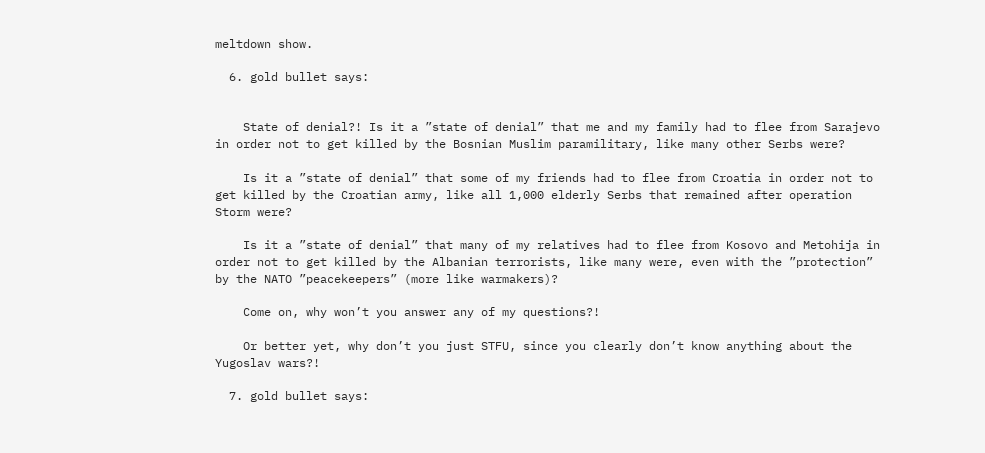meltdown show.

  6. gold bullet says:


    State of denial?! Is it a ”state of denial” that me and my family had to flee from Sarajevo in order not to get killed by the Bosnian Muslim paramilitary, like many other Serbs were?

    Is it a ”state of denial” that some of my friends had to flee from Croatia in order not to get killed by the Croatian army, like all 1,000 elderly Serbs that remained after operation Storm were?

    Is it a ”state of denial” that many of my relatives had to flee from Kosovo and Metohija in order not to get killed by the Albanian terrorists, like many were, even with the ”protection” by the NATO ”peacekeepers” (more like warmakers)?

    Come on, why won’t you answer any of my questions?!

    Or better yet, why don’t you just STFU, since you clearly don’t know anything about the Yugoslav wars?!

  7. gold bullet says: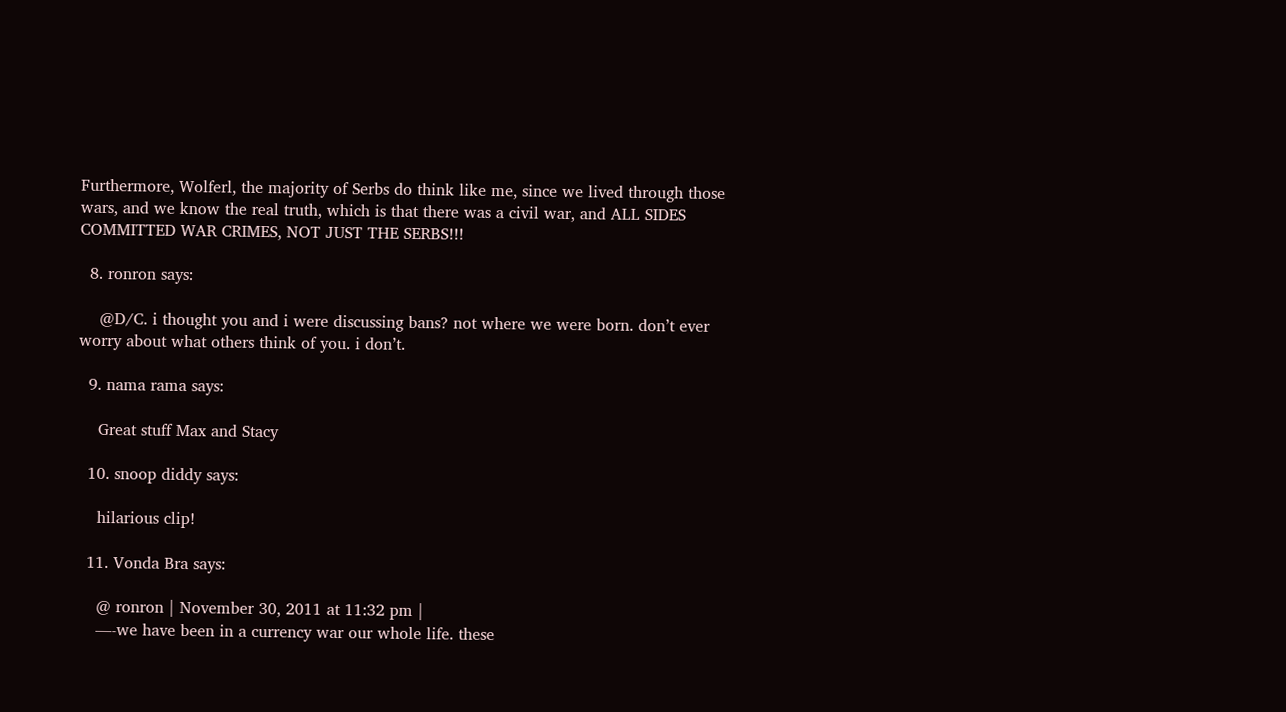Furthermore, Wolferl, the majority of Serbs do think like me, since we lived through those wars, and we know the real truth, which is that there was a civil war, and ALL SIDES COMMITTED WAR CRIMES, NOT JUST THE SERBS!!!

  8. ronron says:

    @D/C. i thought you and i were discussing bans? not where we were born. don’t ever worry about what others think of you. i don’t.

  9. nama rama says:

    Great stuff Max and Stacy

  10. snoop diddy says:

    hilarious clip!

  11. Vonda Bra says:

    @ ronron | November 30, 2011 at 11:32 pm |
    —-we have been in a currency war our whole life. these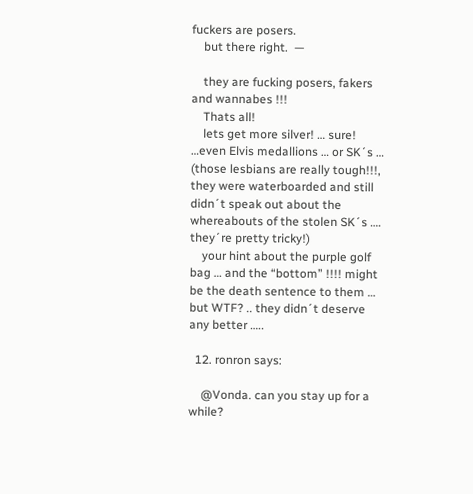fuckers are posers.
    but there right.  —

    they are fucking posers, fakers and wannabes !!!
    Thats all!
    lets get more silver! … sure! …even Elvis medallions … or SK´s … (those lesbians are really tough!!!, they were waterboarded and still didn´t speak out about the whereabouts of the stolen SK´s …. they´re pretty tricky!)
    your hint about the purple golf bag … and the “bottom” !!!! might be the death sentence to them … but WTF? .. they didn´t deserve any better …..

  12. ronron says:

    @Vonda. can you stay up for a while?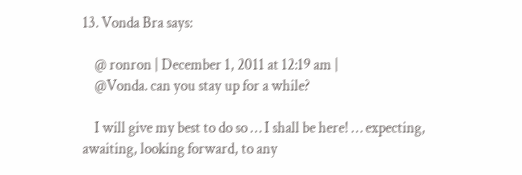13. Vonda Bra says:

    @ ronron | December 1, 2011 at 12:19 am |
    @Vonda. can you stay up for a while?

    I will give my best to do so … I shall be here! … expecting, awaiting, looking forward, to any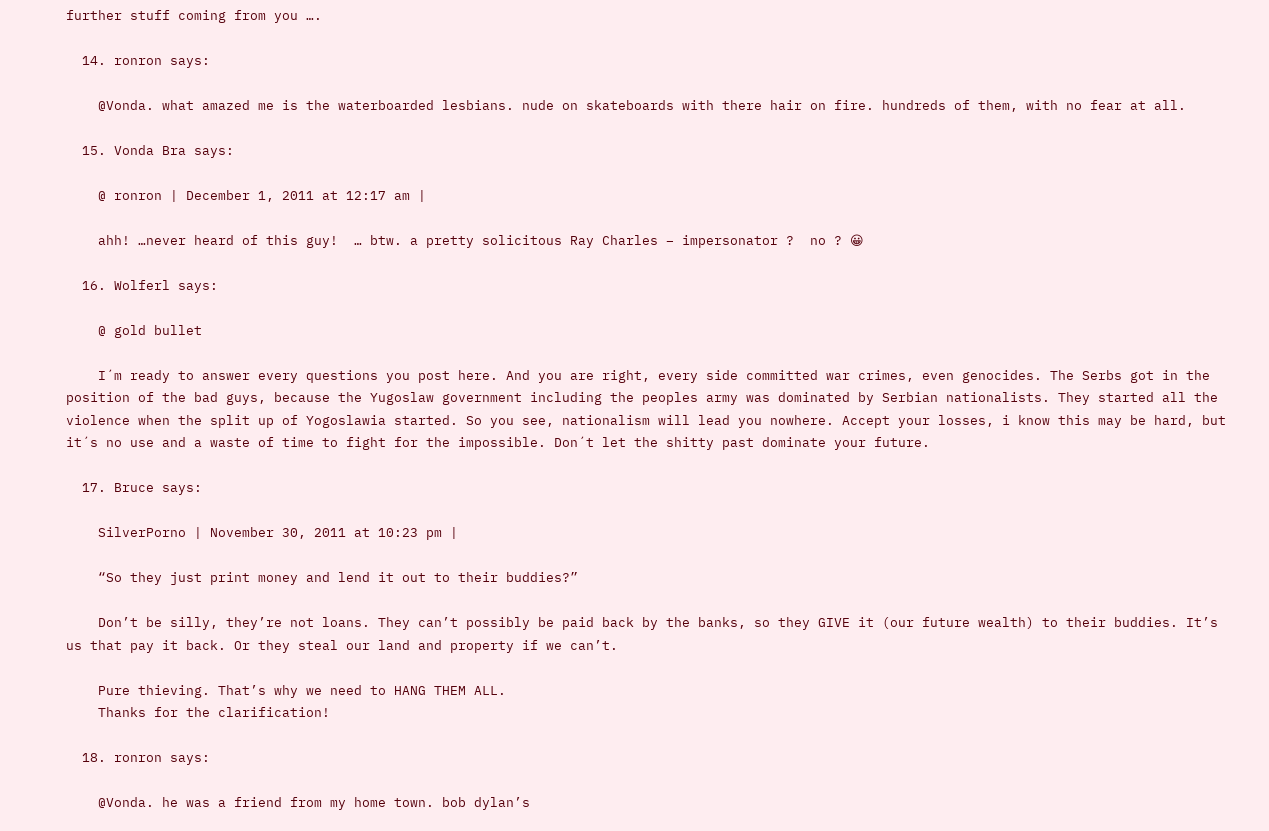further stuff coming from you ….

  14. ronron says:

    @Vonda. what amazed me is the waterboarded lesbians. nude on skateboards with there hair on fire. hundreds of them, with no fear at all.

  15. Vonda Bra says:

    @ ronron | December 1, 2011 at 12:17 am |

    ahh! …never heard of this guy!  … btw. a pretty solicitous Ray Charles – impersonator ?  no ? 😀

  16. Wolferl says:

    @ gold bullet

    I´m ready to answer every questions you post here. And you are right, every side committed war crimes, even genocides. The Serbs got in the position of the bad guys, because the Yugoslaw government including the peoples army was dominated by Serbian nationalists. They started all the violence when the split up of Yogoslawia started. So you see, nationalism will lead you nowhere. Accept your losses, i know this may be hard, but it´s no use and a waste of time to fight for the impossible. Don´t let the shitty past dominate your future.

  17. Bruce says:

    SilverPorno | November 30, 2011 at 10:23 pm |

    “So they just print money and lend it out to their buddies?”

    Don’t be silly, they’re not loans. They can’t possibly be paid back by the banks, so they GIVE it (our future wealth) to their buddies. It’s us that pay it back. Or they steal our land and property if we can’t.

    Pure thieving. That’s why we need to HANG THEM ALL.
    Thanks for the clarification!

  18. ronron says:

    @Vonda. he was a friend from my home town. bob dylan’s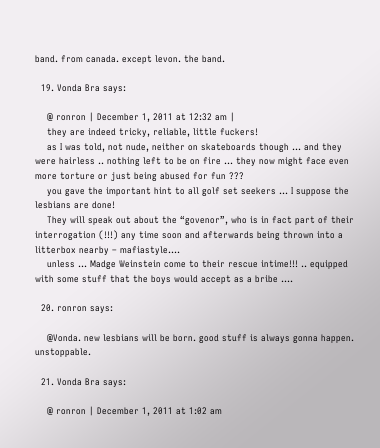band. from canada. except levon. the band.

  19. Vonda Bra says:

    @ ronron | December 1, 2011 at 12:32 am |
    they are indeed tricky, reliable, little fuckers!
    as I was told, not nude, neither on skateboards though … and they were hairless .. nothing left to be on fire … they now might face even more torture or just being abused for fun ???
    you gave the important hint to all golf set seekers … I suppose the lesbians are done!
    They will speak out about the “govenor”, who is in fact part of their interrogation (!!!) any time soon and afterwards being thrown into a litterbox nearby – mafiastyle….
    unless … Madge Weinstein come to their rescue intime!!! .. equipped with some stuff that the boys would accept as a bribe ….

  20. ronron says:

    @Vonda. new lesbians will be born. good stuff is always gonna happen. unstoppable.

  21. Vonda Bra says:

    @ ronron | December 1, 2011 at 1:02 am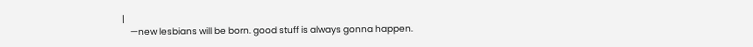|
    —new lesbians will be born. good stuff is always gonna happen.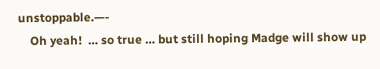unstoppable.—-
    Oh yeah!  … so true … but still hoping Madge will show up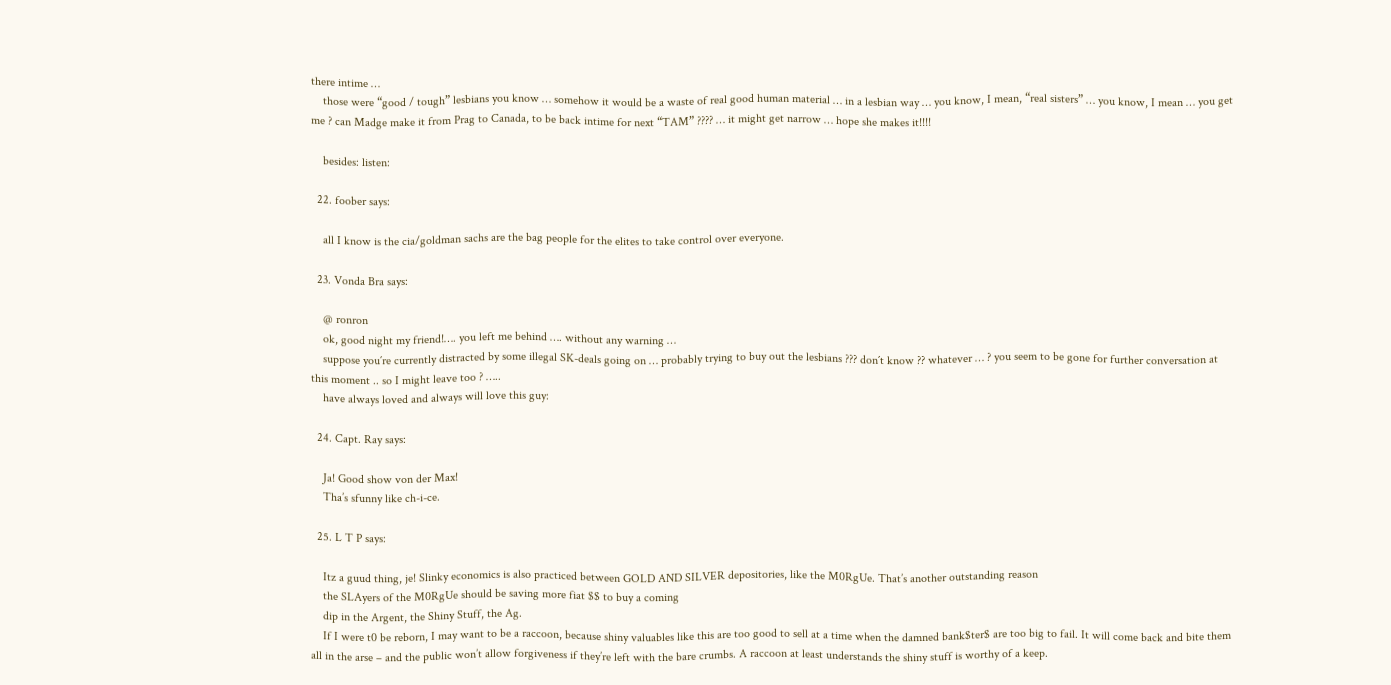there intime …
    those were “good / tough” lesbians you know … somehow it would be a waste of real good human material … in a lesbian way … you know, I mean, “real sisters” … you know, I mean … you get me ? can Madge make it from Prag to Canada, to be back intime for next “TAM” ???? … it might get narrow … hope she makes it!!!!

    besides: listen:

  22. foober says:

    all I know is the cia/goldman sachs are the bag people for the elites to take control over everyone.

  23. Vonda Bra says:

    @ ronron
    ok, good night my friend!…. you left me behind …. without any warning …
    suppose you´re currently distracted by some illegal SK-deals going on … probably trying to buy out the lesbians ??? don´t know ?? whatever … ? you seem to be gone for further conversation at this moment .. so I might leave too ? …..
    have always loved and always will love this guy:

  24. Capt. Ray says:

    Ja! Good show von der Max!
    Tha’s sfunny like ch-i-ce.

  25. L T P says:

    Itz a guud thing, je! Slinky economics is also practiced between GOLD AND SILVER depositories, like the M0RgUe. That’s another outstanding reason
    the SLAyers of the M0RgUe should be saving more fiat $$ to buy a coming
    dip in the Argent, the Shiny Stuff, the Ag.
    If I were t0 be reborn, I may want to be a raccoon, because shiny valuables like this are too good to sell at a time when the damned bank$ter$ are too big to fail. It will come back and bite them all in the arse – and the public won’t allow forgiveness if they’re left with the bare crumbs. A raccoon at least understands the shiny stuff is worthy of a keep.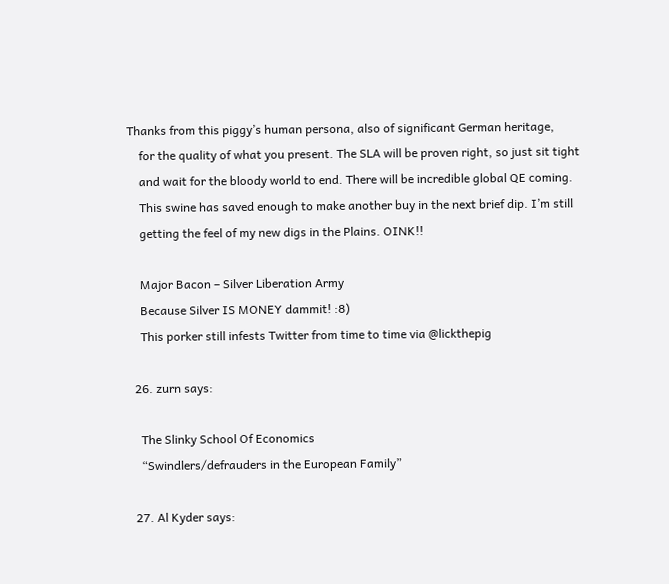Thanks from this piggy’s human persona, also of significant German heritage,
    for the quality of what you present. The SLA will be proven right, so just sit tight
    and wait for the bloody world to end. There will be incredible global QE coming.
    This swine has saved enough to make another buy in the next brief dip. I’m still
    getting the feel of my new digs in the Plains. OINK!!

    Major Bacon – Silver Liberation Army
    Because Silver IS MONEY dammit! :8)
    This porker still infests Twitter from time to time via @lickthepig

  26. zurn says:

    The Slinky School Of Economics
    “Swindlers/defrauders in the European Family”

  27. Al Kyder says: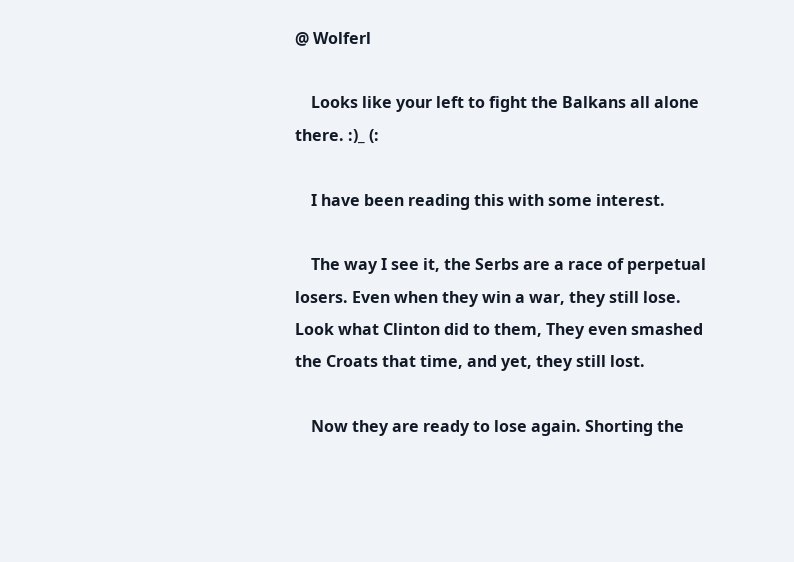@ Wolferl

    Looks like your left to fight the Balkans all alone there. :)_ (:

    I have been reading this with some interest.

    The way I see it, the Serbs are a race of perpetual losers. Even when they win a war, they still lose. Look what Clinton did to them, They even smashed the Croats that time, and yet, they still lost.

    Now they are ready to lose again. Shorting the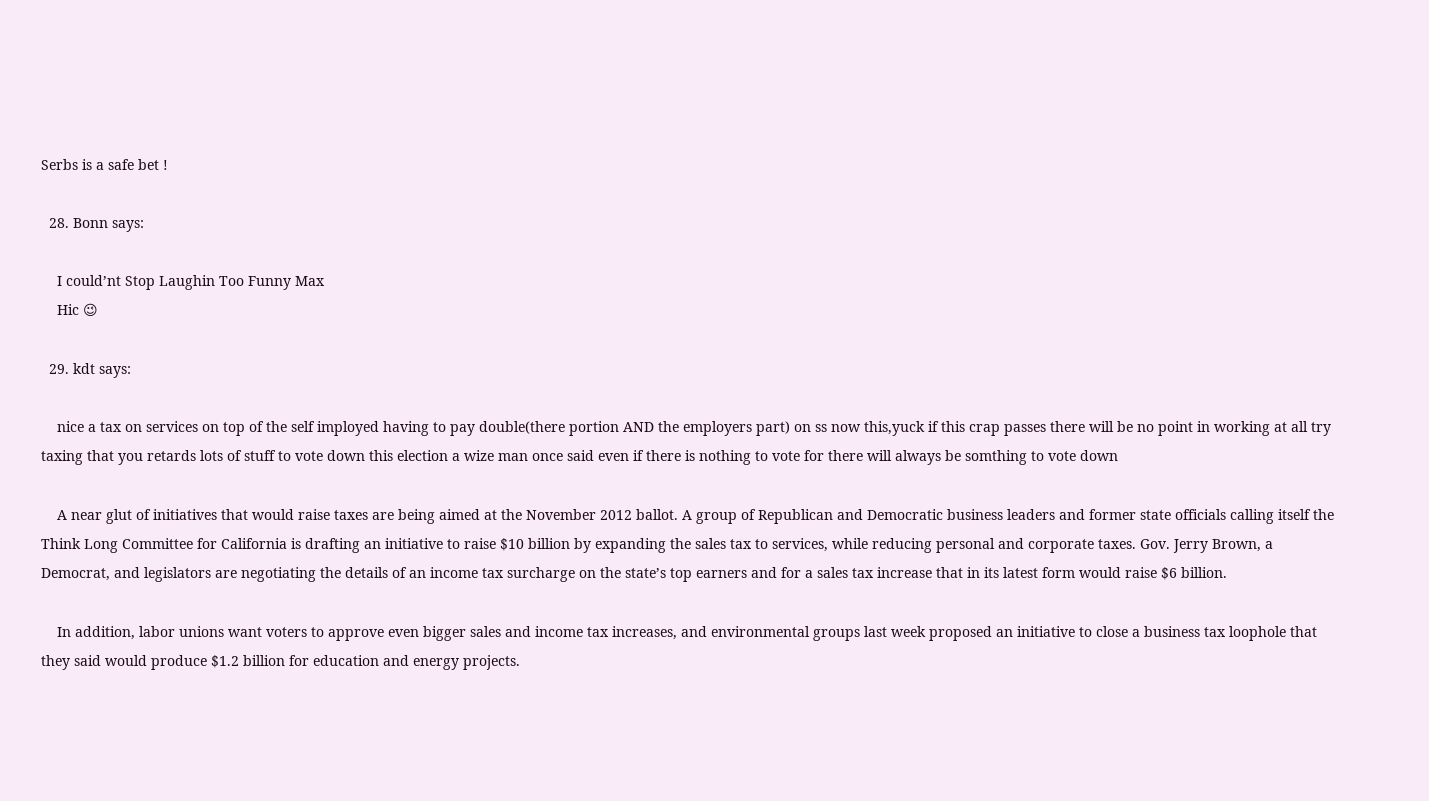Serbs is a safe bet !

  28. Bonn says:

    I could’nt Stop Laughin Too Funny Max
    Hic 😉

  29. kdt says:

    nice a tax on services on top of the self imployed having to pay double(there portion AND the employers part) on ss now this,yuck if this crap passes there will be no point in working at all try taxing that you retards lots of stuff to vote down this election a wize man once said even if there is nothing to vote for there will always be somthing to vote down

    A near glut of initiatives that would raise taxes are being aimed at the November 2012 ballot. A group of Republican and Democratic business leaders and former state officials calling itself the Think Long Committee for California is drafting an initiative to raise $10 billion by expanding the sales tax to services, while reducing personal and corporate taxes. Gov. Jerry Brown, a Democrat, and legislators are negotiating the details of an income tax surcharge on the state’s top earners and for a sales tax increase that in its latest form would raise $6 billion.

    In addition, labor unions want voters to approve even bigger sales and income tax increases, and environmental groups last week proposed an initiative to close a business tax loophole that they said would produce $1.2 billion for education and energy projects.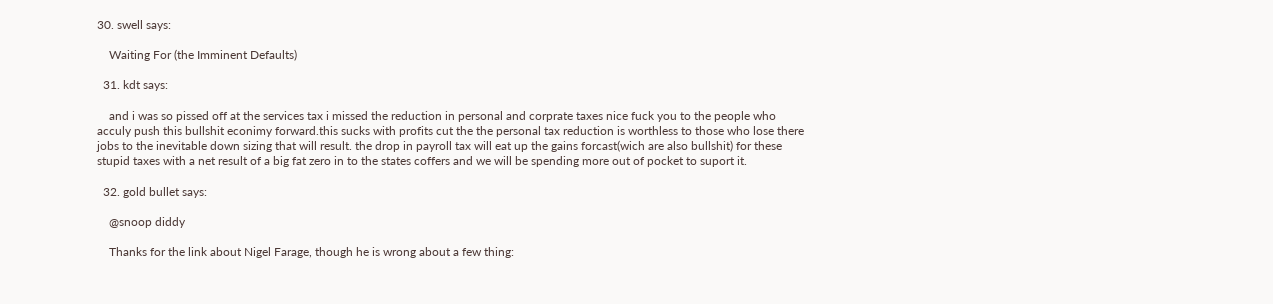30. swell says:

    Waiting For (the Imminent Defaults)

  31. kdt says:

    and i was so pissed off at the services tax i missed the reduction in personal and corprate taxes nice fuck you to the people who acculy push this bullshit econimy forward.this sucks with profits cut the the personal tax reduction is worthless to those who lose there jobs to the inevitable down sizing that will result. the drop in payroll tax will eat up the gains forcast(wich are also bullshit) for these stupid taxes with a net result of a big fat zero in to the states coffers and we will be spending more out of pocket to suport it.

  32. gold bullet says:

    @snoop diddy

    Thanks for the link about Nigel Farage, though he is wrong about a few thing: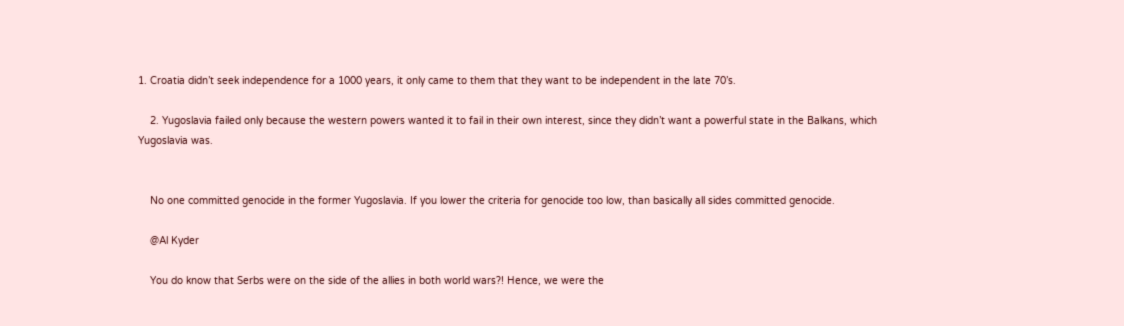1. Croatia didn’t seek independence for a 1000 years, it only came to them that they want to be independent in the late 70’s.

    2. Yugoslavia failed only because the western powers wanted it to fail in their own interest, since they didn’t want a powerful state in the Balkans, which Yugoslavia was.


    No one committed genocide in the former Yugoslavia. If you lower the criteria for genocide too low, than basically all sides committed genocide.

    @Al Kyder

    You do know that Serbs were on the side of the allies in both world wars?! Hence, we were the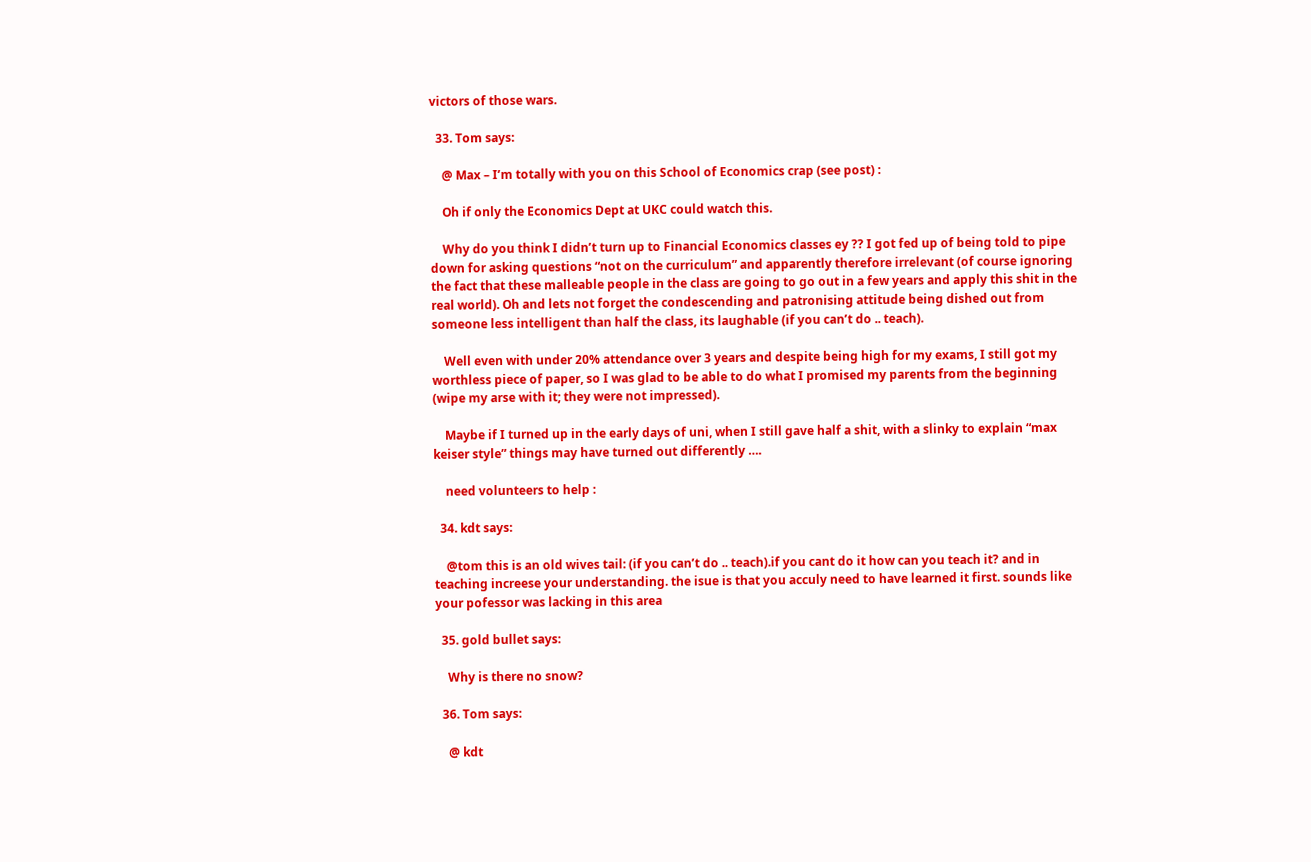victors of those wars.

  33. Tom says:

    @ Max – I’m totally with you on this School of Economics crap (see post) :

    Oh if only the Economics Dept at UKC could watch this.

    Why do you think I didn’t turn up to Financial Economics classes ey ?? I got fed up of being told to pipe down for asking questions “not on the curriculum” and apparently therefore irrelevant (of course ignoring the fact that these malleable people in the class are going to go out in a few years and apply this shit in the real world). Oh and lets not forget the condescending and patronising attitude being dished out from someone less intelligent than half the class, its laughable (if you can’t do .. teach).

    Well even with under 20% attendance over 3 years and despite being high for my exams, I still got my worthless piece of paper, so I was glad to be able to do what I promised my parents from the beginning (wipe my arse with it; they were not impressed).

    Maybe if I turned up in the early days of uni, when I still gave half a shit, with a slinky to explain “max keiser style” things may have turned out differently ….

    need volunteers to help :

  34. kdt says:

    @tom this is an old wives tail: (if you can’t do .. teach).if you cant do it how can you teach it? and in teaching increese your understanding. the isue is that you acculy need to have learned it first. sounds like your pofessor was lacking in this area

  35. gold bullet says:

    Why is there no snow?

  36. Tom says:

    @ kdt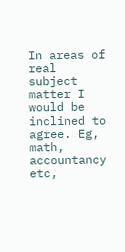In areas of real subject matter I would be inclined to agree. Eg, math, accountancy etc,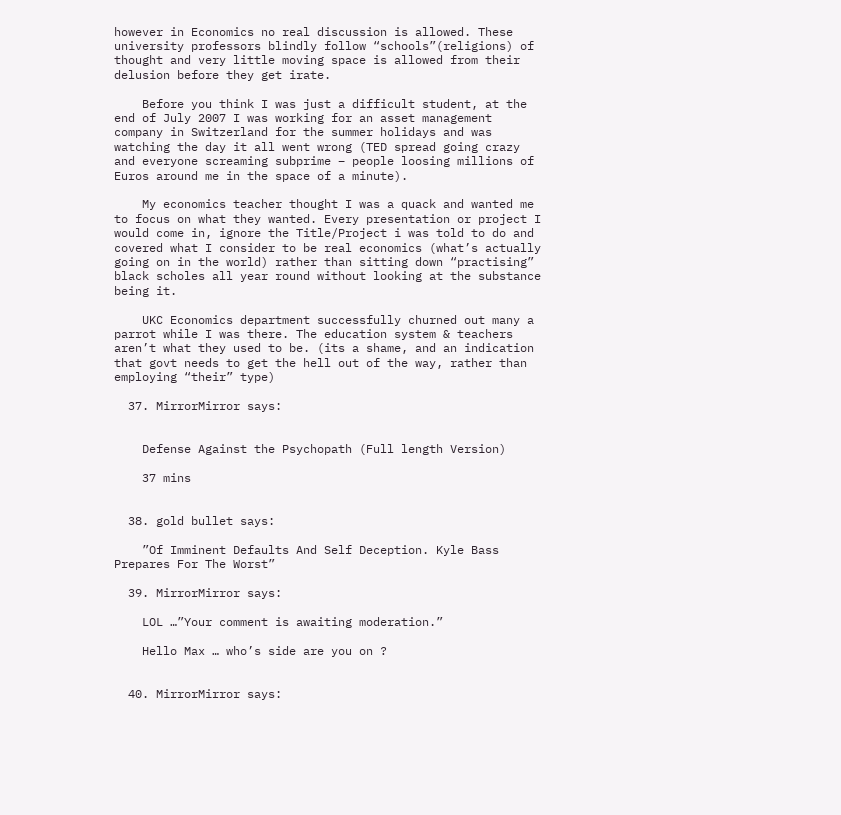however in Economics no real discussion is allowed. These university professors blindly follow “schools”(religions) of thought and very little moving space is allowed from their delusion before they get irate.

    Before you think I was just a difficult student, at the end of July 2007 I was working for an asset management company in Switzerland for the summer holidays and was watching the day it all went wrong (TED spread going crazy and everyone screaming subprime – people loosing millions of Euros around me in the space of a minute).

    My economics teacher thought I was a quack and wanted me to focus on what they wanted. Every presentation or project I would come in, ignore the Title/Project i was told to do and covered what I consider to be real economics (what’s actually going on in the world) rather than sitting down “practising” black scholes all year round without looking at the substance being it.

    UKC Economics department successfully churned out many a parrot while I was there. The education system & teachers aren’t what they used to be. (its a shame, and an indication that govt needs to get the hell out of the way, rather than employing “their” type)

  37. MirrorMirror says:


    Defense Against the Psychopath (Full length Version)

    37 mins


  38. gold bullet says:

    ”Of Imminent Defaults And Self Deception. Kyle Bass Prepares For The Worst”

  39. MirrorMirror says:

    LOL …”Your comment is awaiting moderation.”

    Hello Max … who’s side are you on ?


  40. MirrorMirror says: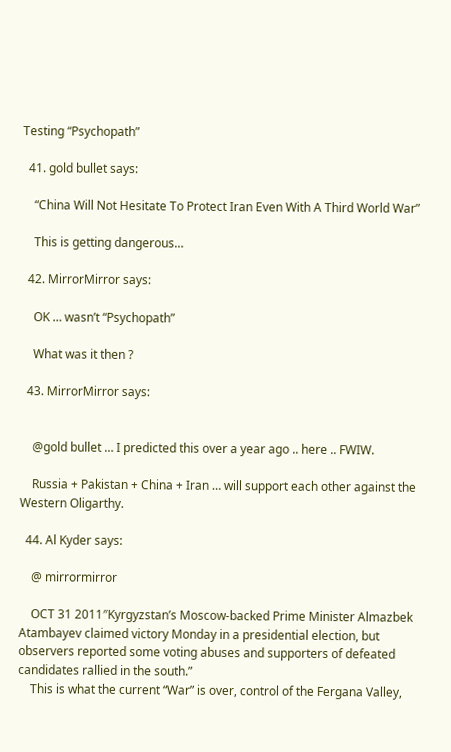Testing “Psychopath”

  41. gold bullet says:

    “China Will Not Hesitate To Protect Iran Even With A Third World War”

    This is getting dangerous…

  42. MirrorMirror says:

    OK … wasn’t “Psychopath”

    What was it then ?

  43. MirrorMirror says:


    @gold bullet … I predicted this over a year ago .. here .. FWIW.

    Russia + Pakistan + China + Iran … will support each other against the Western Oligarthy.

  44. Al Kyder says:

    @ mirrormirror

    OCT 31 2011″Kyrgyzstan’s Moscow-backed Prime Minister Almazbek Atambayev claimed victory Monday in a presidential election, but observers reported some voting abuses and supporters of defeated candidates rallied in the south.”
    This is what the current “War” is over, control of the Fergana Valley,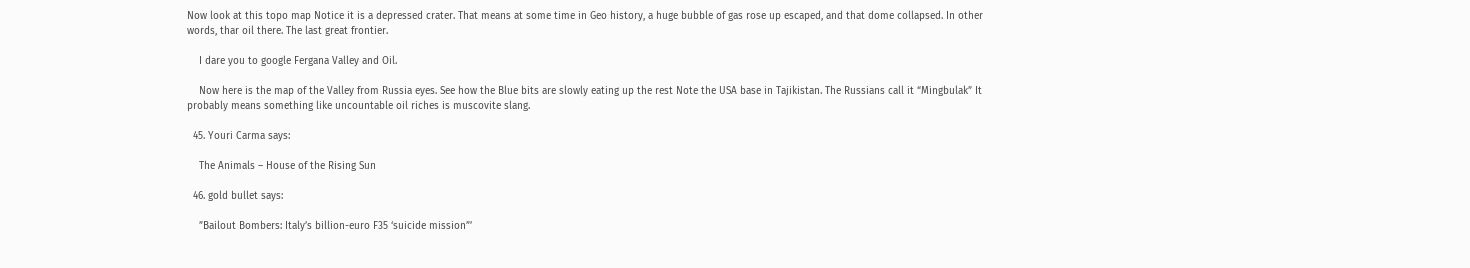Now look at this topo map Notice it is a depressed crater. That means at some time in Geo history, a huge bubble of gas rose up escaped, and that dome collapsed. In other words, thar oil there. The last great frontier.

    I dare you to google Fergana Valley and Oil.

    Now here is the map of the Valley from Russia eyes. See how the Blue bits are slowly eating up the rest Note the USA base in Tajikistan. The Russians call it “Mingbulak” It probably means something like uncountable oil riches is muscovite slang.

  45. Youri Carma says:

    The Animals – House of the Rising Sun

  46. gold bullet says:

    ”Bailout Bombers: Italy’s billion-euro F35 ‘suicide mission”’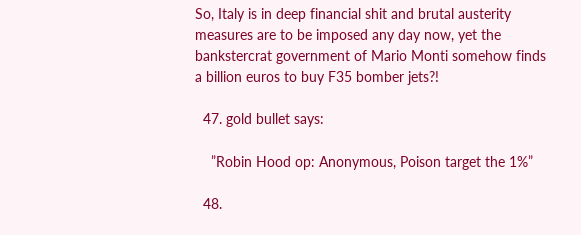So, Italy is in deep financial shit and brutal austerity measures are to be imposed any day now, yet the bankstercrat government of Mario Monti somehow finds a billion euros to buy F35 bomber jets?!

  47. gold bullet says:

    ”Robin Hood op: Anonymous, Poison target the 1%”

  48.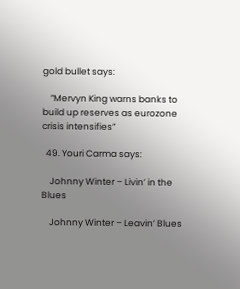gold bullet says:

    ”Mervyn King warns banks to build up reserves as eurozone crisis intensifies”

  49. Youri Carma says:

    Johnny Winter – Livin’ in the Blues

    Johnny Winter – Leavin’ Blues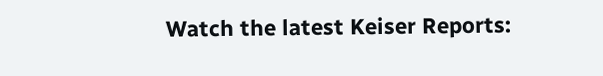Watch the latest Keiser Reports: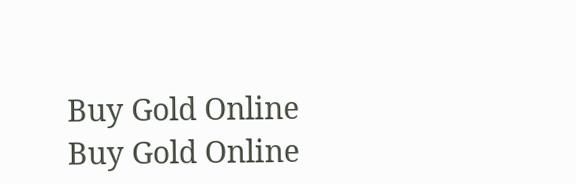Buy Gold Online
Buy Gold Online